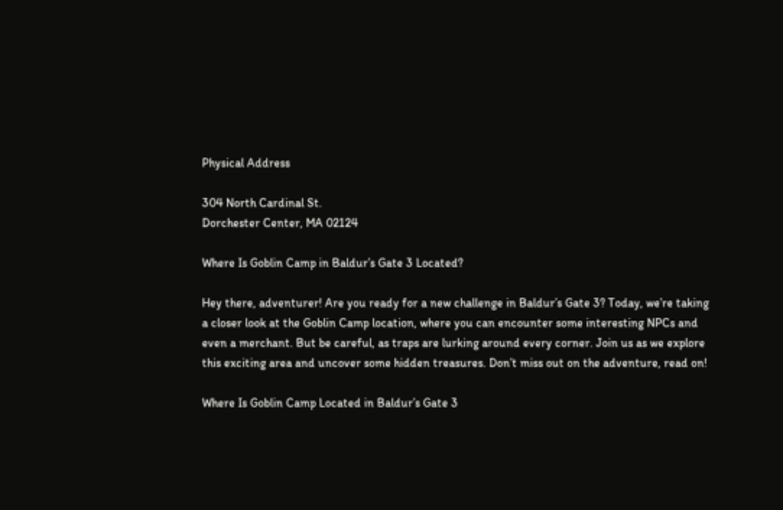Physical Address

304 North Cardinal St.
Dorchester Center, MA 02124

Where Is Goblin Camp in Baldur’s Gate 3 Located?

Hey there, adventurer! Are you ready for a new challenge in Baldur’s Gate 3? Today, we’re taking a closer look at the Goblin Camp location, where you can encounter some interesting NPCs and even a merchant. But be careful, as traps are lurking around every corner. Join us as we explore this exciting area and uncover some hidden treasures. Don’t miss out on the adventure, read on!

Where Is Goblin Camp Located in Baldur’s Gate 3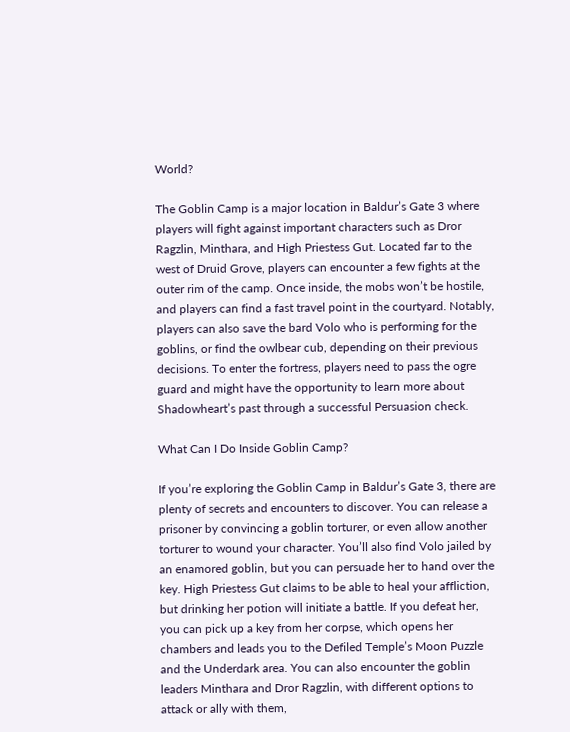World?

The Goblin Camp is a major location in Baldur’s Gate 3 where players will fight against important characters such as Dror Ragzlin, Minthara, and High Priestess Gut. Located far to the west of Druid Grove, players can encounter a few fights at the outer rim of the camp. Once inside, the mobs won’t be hostile, and players can find a fast travel point in the courtyard. Notably, players can also save the bard Volo who is performing for the goblins, or find the owlbear cub, depending on their previous decisions. To enter the fortress, players need to pass the ogre guard and might have the opportunity to learn more about Shadowheart’s past through a successful Persuasion check.

What Can I Do Inside Goblin Camp?

If you’re exploring the Goblin Camp in Baldur’s Gate 3, there are plenty of secrets and encounters to discover. You can release a prisoner by convincing a goblin torturer, or even allow another torturer to wound your character. You’ll also find Volo jailed by an enamored goblin, but you can persuade her to hand over the key. High Priestess Gut claims to be able to heal your affliction, but drinking her potion will initiate a battle. If you defeat her, you can pick up a key from her corpse, which opens her chambers and leads you to the Defiled Temple’s Moon Puzzle and the Underdark area. You can also encounter the goblin leaders Minthara and Dror Ragzlin, with different options to attack or ally with them,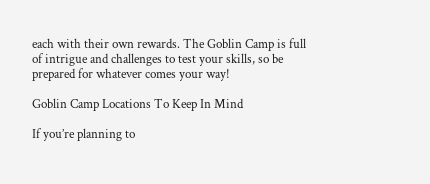each with their own rewards. The Goblin Camp is full of intrigue and challenges to test your skills, so be prepared for whatever comes your way!

Goblin Camp Locations To Keep In Mind

If you’re planning to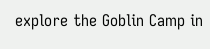explore the Goblin Camp in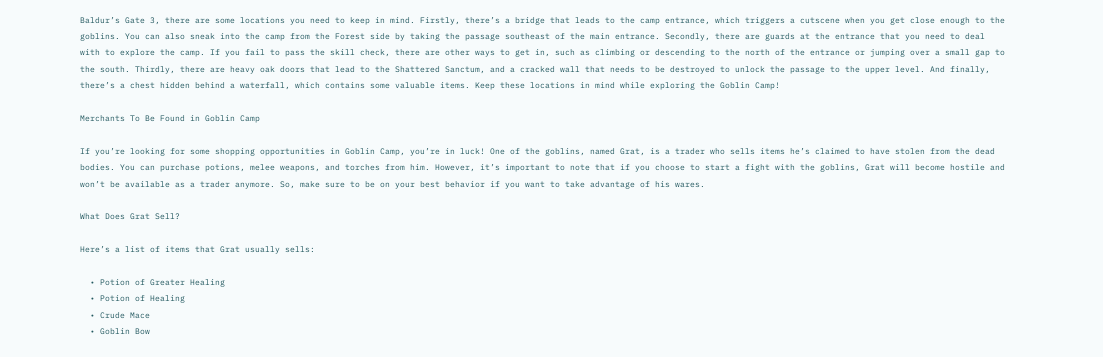Baldur’s Gate 3, there are some locations you need to keep in mind. Firstly, there’s a bridge that leads to the camp entrance, which triggers a cutscene when you get close enough to the goblins. You can also sneak into the camp from the Forest side by taking the passage southeast of the main entrance. Secondly, there are guards at the entrance that you need to deal with to explore the camp. If you fail to pass the skill check, there are other ways to get in, such as climbing or descending to the north of the entrance or jumping over a small gap to the south. Thirdly, there are heavy oak doors that lead to the Shattered Sanctum, and a cracked wall that needs to be destroyed to unlock the passage to the upper level. And finally, there’s a chest hidden behind a waterfall, which contains some valuable items. Keep these locations in mind while exploring the Goblin Camp!

Merchants To Be Found in Goblin Camp

If you’re looking for some shopping opportunities in Goblin Camp, you’re in luck! One of the goblins, named Grat, is a trader who sells items he’s claimed to have stolen from the dead bodies. You can purchase potions, melee weapons, and torches from him. However, it’s important to note that if you choose to start a fight with the goblins, Grat will become hostile and won’t be available as a trader anymore. So, make sure to be on your best behavior if you want to take advantage of his wares.

What Does Grat Sell?

Here’s a list of items that Grat usually sells:

  • Potion of Greater Healing
  • Potion of Healing
  • Crude Mace
  • Goblin Bow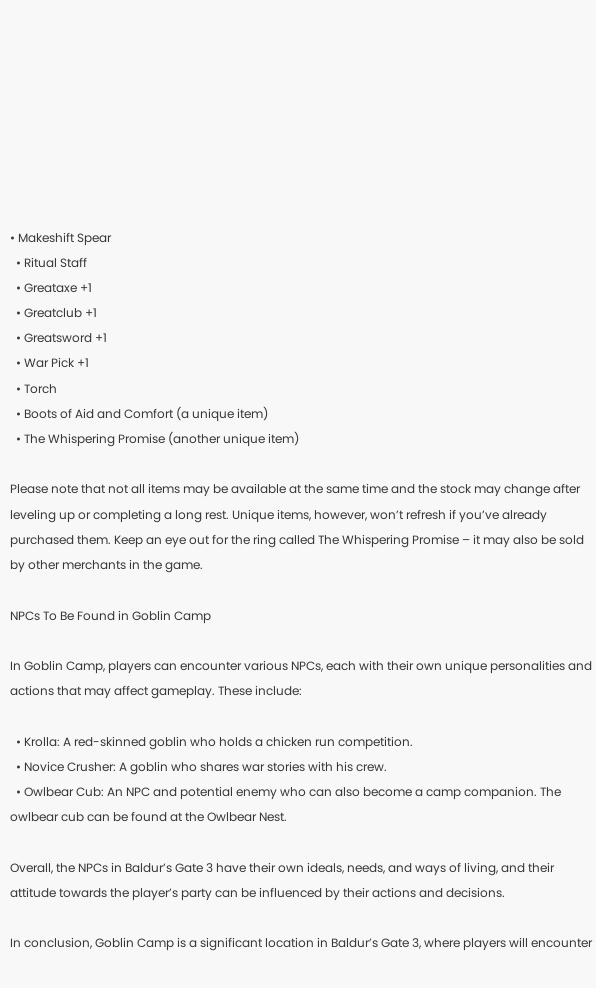• Makeshift Spear
  • Ritual Staff
  • Greataxe +1
  • Greatclub +1
  • Greatsword +1
  • War Pick +1
  • Torch
  • Boots of Aid and Comfort (a unique item)
  • The Whispering Promise (another unique item)

Please note that not all items may be available at the same time and the stock may change after leveling up or completing a long rest. Unique items, however, won’t refresh if you’ve already purchased them. Keep an eye out for the ring called The Whispering Promise – it may also be sold by other merchants in the game.

NPCs To Be Found in Goblin Camp

In Goblin Camp, players can encounter various NPCs, each with their own unique personalities and actions that may affect gameplay. These include:

  • Krolla: A red-skinned goblin who holds a chicken run competition.
  • Novice Crusher: A goblin who shares war stories with his crew.
  • Owlbear Cub: An NPC and potential enemy who can also become a camp companion. The owlbear cub can be found at the Owlbear Nest.

Overall, the NPCs in Baldur’s Gate 3 have their own ideals, needs, and ways of living, and their attitude towards the player’s party can be influenced by their actions and decisions.

In conclusion, Goblin Camp is a significant location in Baldur’s Gate 3, where players will encounter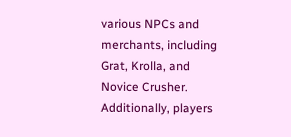various NPCs and merchants, including Grat, Krolla, and Novice Crusher. Additionally, players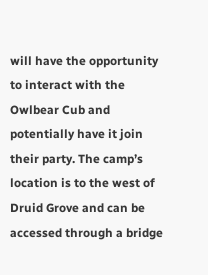will have the opportunity to interact with the Owlbear Cub and potentially have it join their party. The camp’s location is to the west of Druid Grove and can be accessed through a bridge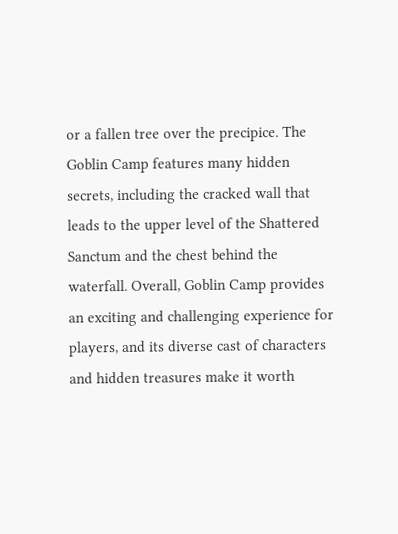or a fallen tree over the precipice. The Goblin Camp features many hidden secrets, including the cracked wall that leads to the upper level of the Shattered Sanctum and the chest behind the waterfall. Overall, Goblin Camp provides an exciting and challenging experience for players, and its diverse cast of characters and hidden treasures make it worth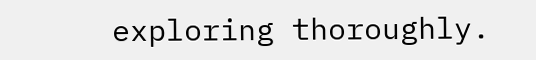exploring thoroughly.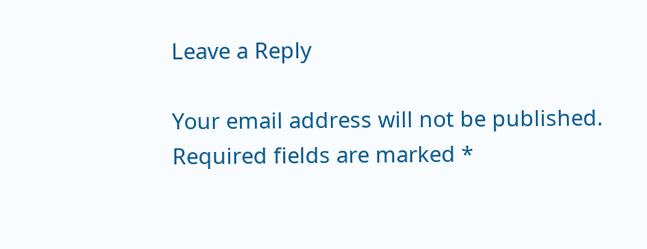Leave a Reply

Your email address will not be published. Required fields are marked *